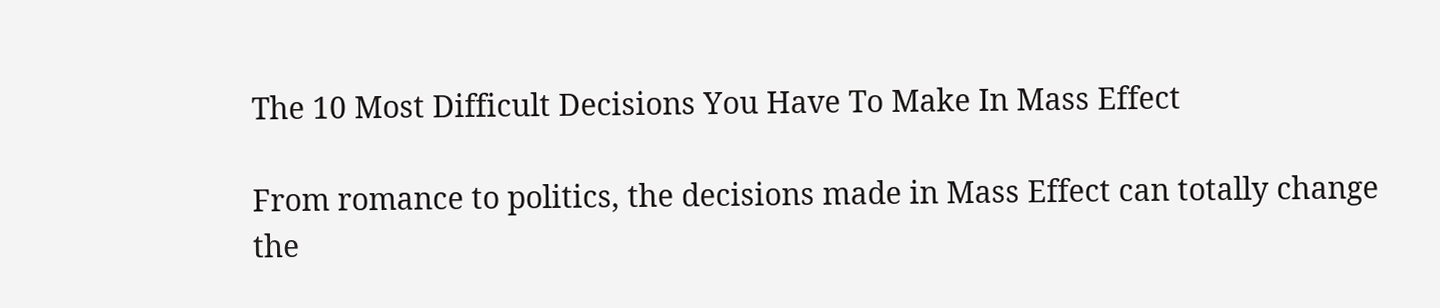The 10 Most Difficult Decisions You Have To Make In Mass Effect

From romance to politics, the decisions made in Mass Effect can totally change the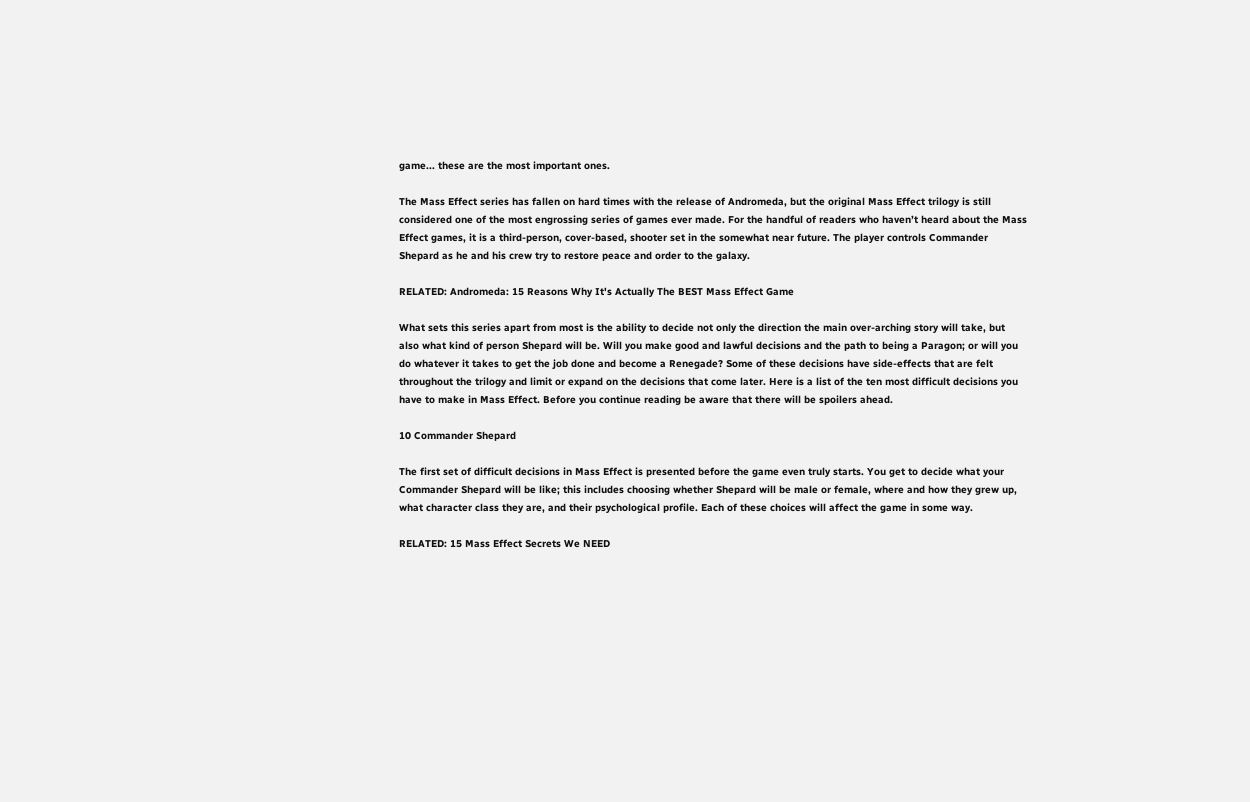game... these are the most important ones.

The Mass Effect series has fallen on hard times with the release of Andromeda, but the original Mass Effect trilogy is still considered one of the most engrossing series of games ever made. For the handful of readers who haven’t heard about the Mass Effect games, it is a third-person, cover-based, shooter set in the somewhat near future. The player controls Commander Shepard as he and his crew try to restore peace and order to the galaxy.

RELATED: Andromeda: 15 Reasons Why It's Actually The BEST Mass Effect Game

What sets this series apart from most is the ability to decide not only the direction the main over-arching story will take, but also what kind of person Shepard will be. Will you make good and lawful decisions and the path to being a Paragon; or will you do whatever it takes to get the job done and become a Renegade? Some of these decisions have side-effects that are felt throughout the trilogy and limit or expand on the decisions that come later. Here is a list of the ten most difficult decisions you have to make in Mass Effect. Before you continue reading be aware that there will be spoilers ahead.

10 Commander Shepard

The first set of difficult decisions in Mass Effect is presented before the game even truly starts. You get to decide what your Commander Shepard will be like; this includes choosing whether Shepard will be male or female, where and how they grew up, what character class they are, and their psychological profile. Each of these choices will affect the game in some way.

RELATED: 15 Mass Effect Secrets We NEED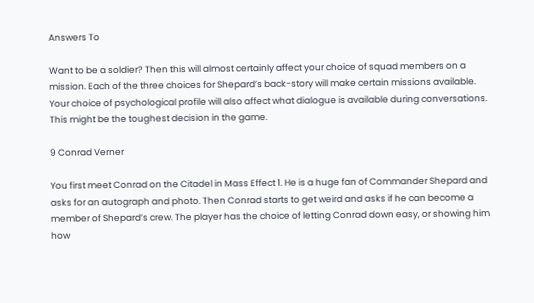Answers To

Want to be a soldier? Then this will almost certainly affect your choice of squad members on a mission. Each of the three choices for Shepard’s back-story will make certain missions available. Your choice of psychological profile will also affect what dialogue is available during conversations. This might be the toughest decision in the game.

9 Conrad Verner

You first meet Conrad on the Citadel in Mass Effect 1. He is a huge fan of Commander Shepard and asks for an autograph and photo. Then Conrad starts to get weird and asks if he can become a member of Shepard’s crew. The player has the choice of letting Conrad down easy, or showing him how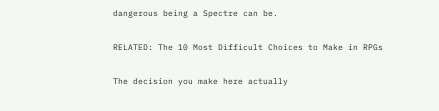dangerous being a Spectre can be.

RELATED: The 10 Most Difficult Choices to Make in RPGs

The decision you make here actually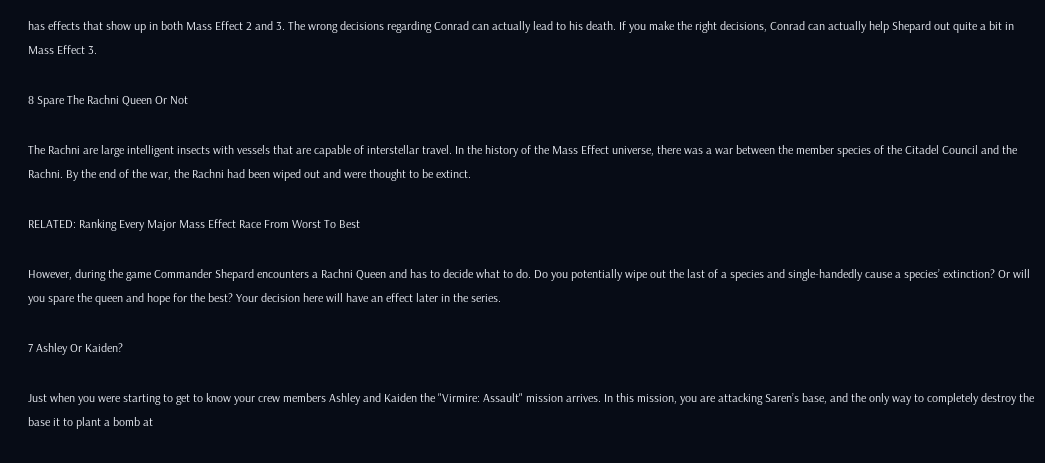has effects that show up in both Mass Effect 2 and 3. The wrong decisions regarding Conrad can actually lead to his death. If you make the right decisions, Conrad can actually help Shepard out quite a bit in Mass Effect 3.

8 Spare The Rachni Queen Or Not

The Rachni are large intelligent insects with vessels that are capable of interstellar travel. In the history of the Mass Effect universe, there was a war between the member species of the Citadel Council and the Rachni. By the end of the war, the Rachni had been wiped out and were thought to be extinct.

RELATED: Ranking Every Major Mass Effect Race From Worst To Best

However, during the game Commander Shepard encounters a Rachni Queen and has to decide what to do. Do you potentially wipe out the last of a species and single-handedly cause a species’ extinction? Or will you spare the queen and hope for the best? Your decision here will have an effect later in the series.

7 Ashley Or Kaiden?

Just when you were starting to get to know your crew members Ashley and Kaiden the "Virmire: Assault" mission arrives. In this mission, you are attacking Saren’s base, and the only way to completely destroy the base it to plant a bomb at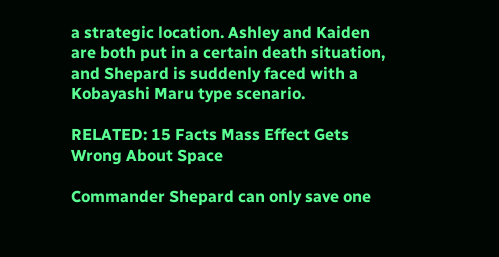a strategic location. Ashley and Kaiden are both put in a certain death situation, and Shepard is suddenly faced with a Kobayashi Maru type scenario.

RELATED: 15 Facts Mass Effect Gets Wrong About Space

Commander Shepard can only save one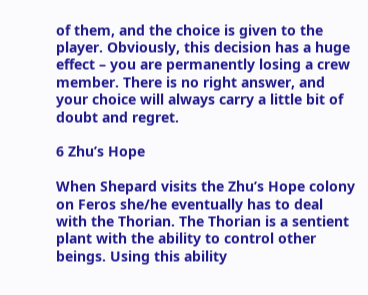of them, and the choice is given to the player. Obviously, this decision has a huge effect – you are permanently losing a crew member. There is no right answer, and your choice will always carry a little bit of doubt and regret.

6 Zhu’s Hope

When Shepard visits the Zhu’s Hope colony on Feros she/he eventually has to deal with the Thorian. The Thorian is a sentient plant with the ability to control other beings. Using this ability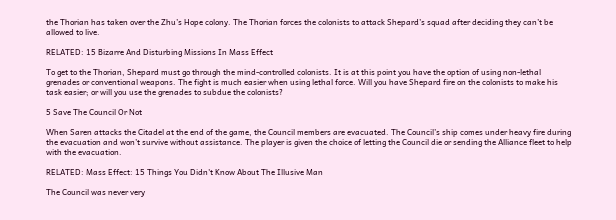the Thorian has taken over the Zhu’s Hope colony. The Thorian forces the colonists to attack Shepard’s squad after deciding they can’t be allowed to live.

RELATED: 15 Bizarre And Disturbing Missions In Mass Effect

To get to the Thorian, Shepard must go through the mind-controlled colonists. It is at this point you have the option of using non-lethal grenades or conventional weapons. The fight is much easier when using lethal force. Will you have Shepard fire on the colonists to make his task easier; or will you use the grenades to subdue the colonists?

5 Save The Council Or Not

When Saren attacks the Citadel at the end of the game, the Council members are evacuated. The Council’s ship comes under heavy fire during the evacuation and won’t survive without assistance. The player is given the choice of letting the Council die or sending the Alliance fleet to help with the evacuation.

RELATED: Mass Effect: 15 Things You Didn't Know About The Illusive Man

The Council was never very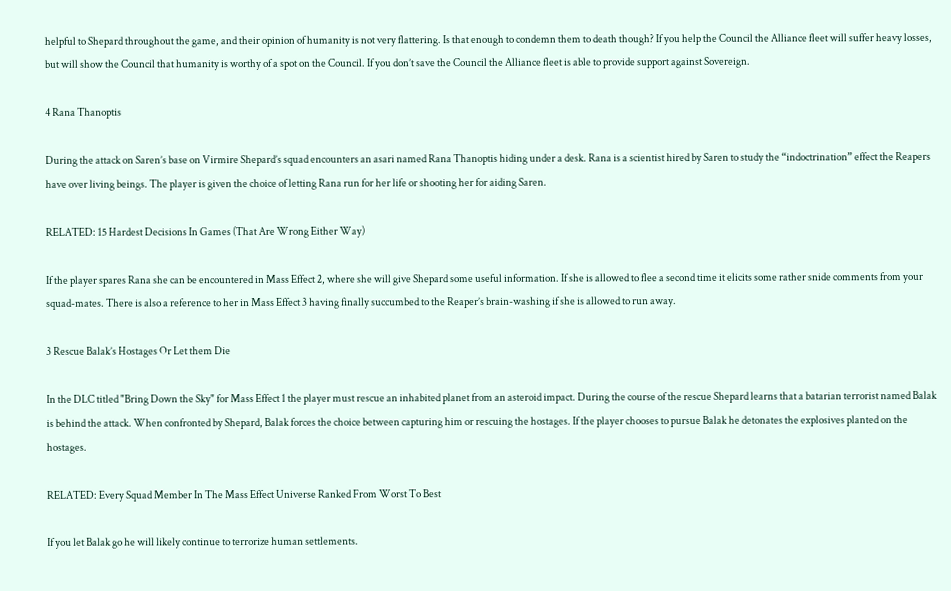helpful to Shepard throughout the game, and their opinion of humanity is not very flattering. Is that enough to condemn them to death though? If you help the Council the Alliance fleet will suffer heavy losses, but will show the Council that humanity is worthy of a spot on the Council. If you don’t save the Council the Alliance fleet is able to provide support against Sovereign.

4 Rana Thanoptis

During the attack on Saren’s base on Virmire Shepard’s squad encounters an asari named Rana Thanoptis hiding under a desk. Rana is a scientist hired by Saren to study the “indoctrination” effect the Reapers have over living beings. The player is given the choice of letting Rana run for her life or shooting her for aiding Saren.

RELATED: 15 Hardest Decisions In Games (That Are Wrong Either Way)

If the player spares Rana she can be encountered in Mass Effect 2, where she will give Shepard some useful information. If she is allowed to flee a second time it elicits some rather snide comments from your squad-mates. There is also a reference to her in Mass Effect 3 having finally succumbed to the Reaper’s brain-washing if she is allowed to run away.

3 Rescue Balak’s Hostages Or Let them Die

In the DLC titled "Bring Down the Sky" for Mass Effect 1 the player must rescue an inhabited planet from an asteroid impact. During the course of the rescue Shepard learns that a batarian terrorist named Balak is behind the attack. When confronted by Shepard, Balak forces the choice between capturing him or rescuing the hostages. If the player chooses to pursue Balak he detonates the explosives planted on the hostages.

RELATED: Every Squad Member In The Mass Effect Universe Ranked From Worst To Best

If you let Balak go he will likely continue to terrorize human settlements.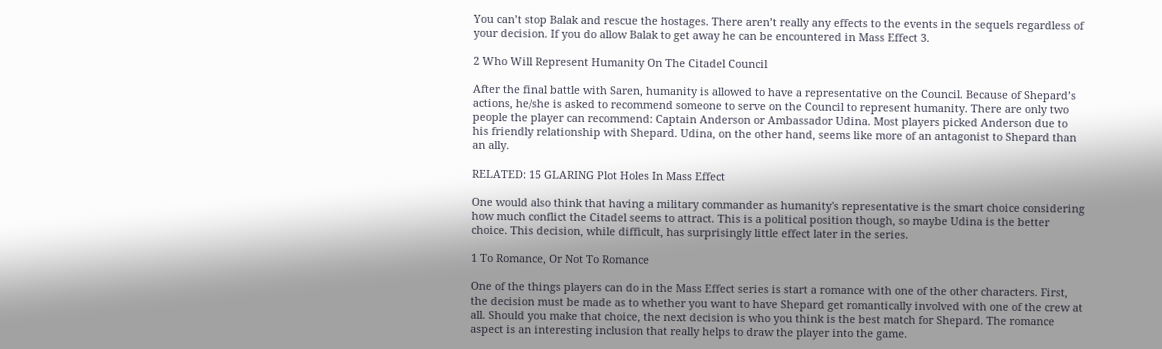You can’t stop Balak and rescue the hostages. There aren’t really any effects to the events in the sequels regardless of your decision. If you do allow Balak to get away he can be encountered in Mass Effect 3.

2 Who Will Represent Humanity On The Citadel Council

After the final battle with Saren, humanity is allowed to have a representative on the Council. Because of Shepard’s actions, he/she is asked to recommend someone to serve on the Council to represent humanity. There are only two people the player can recommend: Captain Anderson or Ambassador Udina. Most players picked Anderson due to his friendly relationship with Shepard. Udina, on the other hand, seems like more of an antagonist to Shepard than an ally.

RELATED: 15 GLARING Plot Holes In Mass Effect

One would also think that having a military commander as humanity's representative is the smart choice considering how much conflict the Citadel seems to attract. This is a political position though, so maybe Udina is the better choice. This decision, while difficult, has surprisingly little effect later in the series.

1 To Romance, Or Not To Romance

One of the things players can do in the Mass Effect series is start a romance with one of the other characters. First, the decision must be made as to whether you want to have Shepard get romantically involved with one of the crew at all. Should you make that choice, the next decision is who you think is the best match for Shepard. The romance aspect is an interesting inclusion that really helps to draw the player into the game.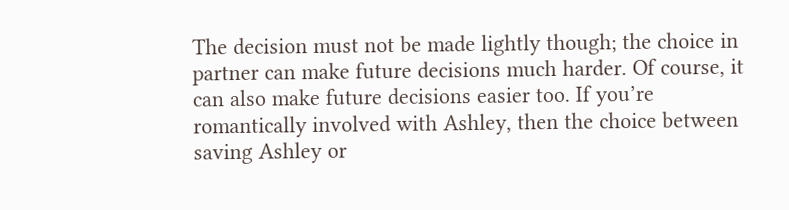The decision must not be made lightly though; the choice in partner can make future decisions much harder. Of course, it can also make future decisions easier too. If you’re romantically involved with Ashley, then the choice between saving Ashley or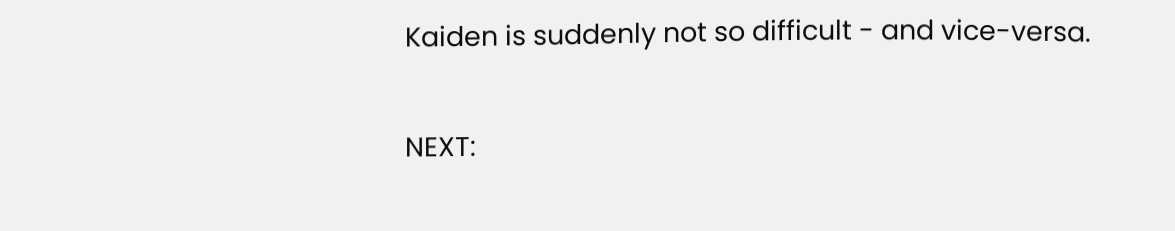Kaiden is suddenly not so difficult - and vice-versa.

NEXT: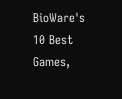BioWare's 10 Best Games,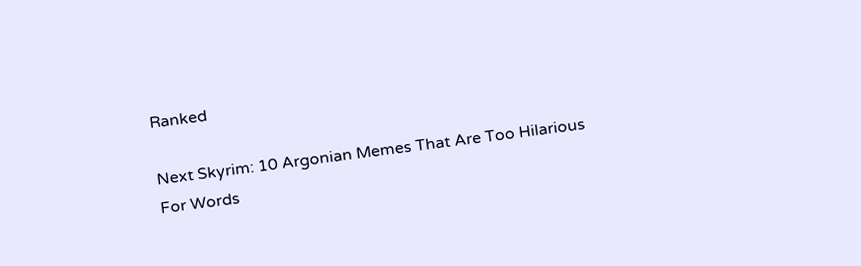Ranked

Next Skyrim: 10 Argonian Memes That Are Too Hilarious For Words